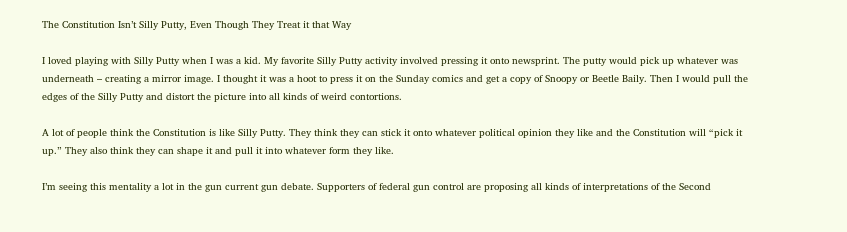The Constitution Isn’t Silly Putty, Even Though They Treat it that Way

I loved playing with Silly Putty when I was a kid. My favorite Silly Putty activity involved pressing it onto newsprint. The putty would pick up whatever was underneath – creating a mirror image. I thought it was a hoot to press it on the Sunday comics and get a copy of Snoopy or Beetle Baily. Then I would pull the edges of the Silly Putty and distort the picture into all kinds of weird contortions.

A lot of people think the Constitution is like Silly Putty. They think they can stick it onto whatever political opinion they like and the Constitution will “pick it up.” They also think they can shape it and pull it into whatever form they like.

I’m seeing this mentality a lot in the gun current gun debate. Supporters of federal gun control are proposing all kinds of interpretations of the Second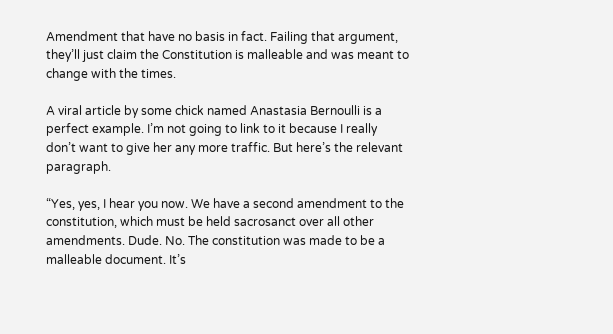Amendment that have no basis in fact. Failing that argument, they’ll just claim the Constitution is malleable and was meant to change with the times.

A viral article by some chick named Anastasia Bernoulli is a perfect example. I’m not going to link to it because I really don’t want to give her any more traffic. But here’s the relevant paragraph.

“Yes, yes, I hear you now. We have a second amendment to the constitution, which must be held sacrosanct over all other amendments. Dude. No. The constitution was made to be a malleable document. It’s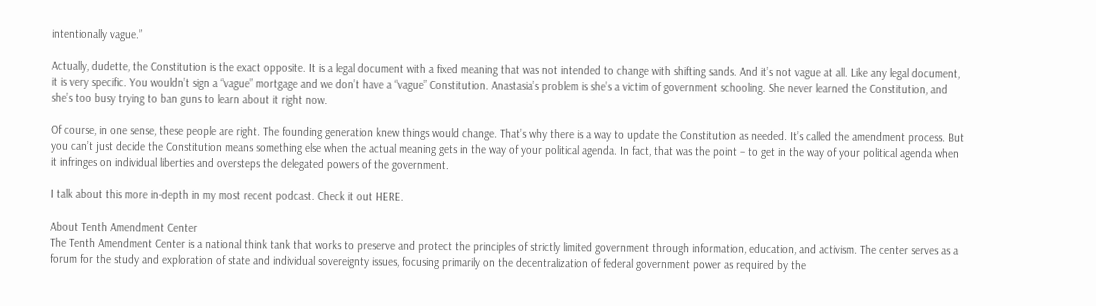intentionally vague.”

Actually, dudette, the Constitution is the exact opposite. It is a legal document with a fixed meaning that was not intended to change with shifting sands. And it’s not vague at all. Like any legal document, it is very specific. You wouldn’t sign a “vague” mortgage and we don’t have a “vague” Constitution. Anastasia’s problem is she’s a victim of government schooling. She never learned the Constitution, and she’s too busy trying to ban guns to learn about it right now.

Of course, in one sense, these people are right. The founding generation knew things would change. That’s why there is a way to update the Constitution as needed. It’s called the amendment process. But you can’t just decide the Constitution means something else when the actual meaning gets in the way of your political agenda. In fact, that was the point – to get in the way of your political agenda when it infringes on individual liberties and oversteps the delegated powers of the government.

I talk about this more in-depth in my most recent podcast. Check it out HERE.

About Tenth Amendment Center
The Tenth Amendment Center is a national think tank that works to preserve and protect the principles of strictly limited government through information, education, and activism. The center serves as a forum for the study and exploration of state and individual sovereignty issues, focusing primarily on the decentralization of federal government power as required by the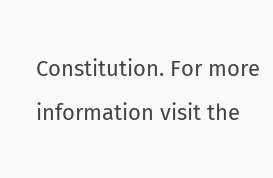Constitution. For more information visit the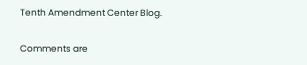Tenth Amendment Center Blog.

Comments are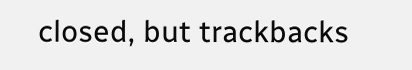closed, but trackbacks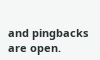and pingbacks are open.